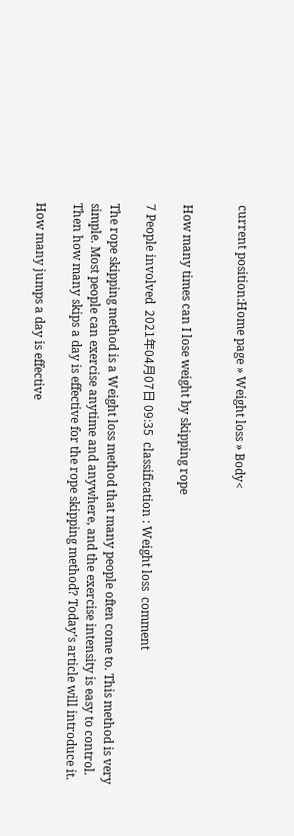current position:Home page » Weight loss » Body<


How many times can I lose weight by skipping rope

7 People involved  2021年04月07日 09:35  classification : Weight loss  comment

The rope skipping method is a Weight loss method that many people often come to. This method is very simple. Most people can exercise anytime and anywhere, and the exercise intensity is easy to control. Then how many skips a day is effective for the rope skipping method? Today’s article will introduce it.

How many jumps a day is effective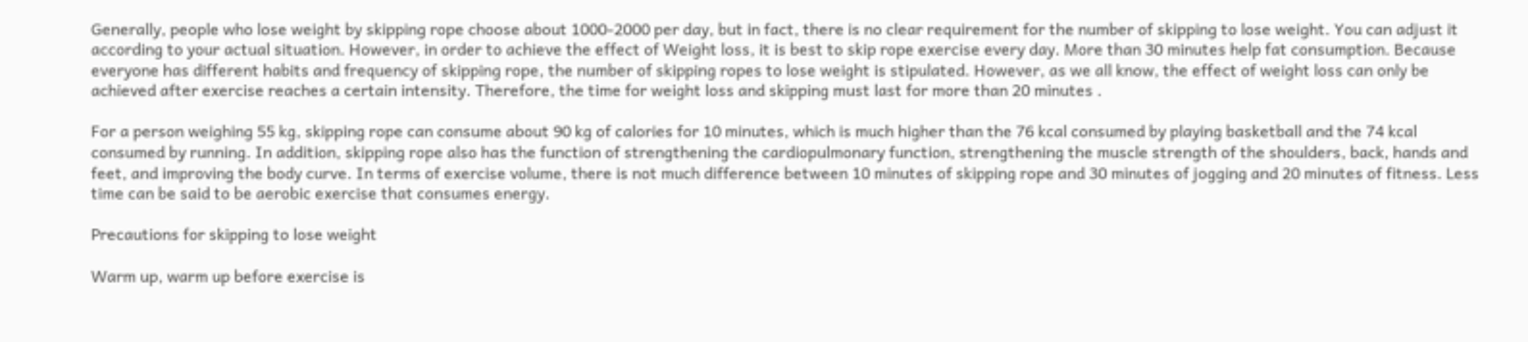Generally, people who lose weight by skipping rope choose about 1000-2000 per day, but in fact, there is no clear requirement for the number of skipping to lose weight. You can adjust it according to your actual situation. However, in order to achieve the effect of Weight loss, it is best to skip rope exercise every day. More than 30 minutes help fat consumption. Because everyone has different habits and frequency of skipping rope, the number of skipping ropes to lose weight is stipulated. However, as we all know, the effect of weight loss can only be achieved after exercise reaches a certain intensity. Therefore, the time for weight loss and skipping must last for more than 20 minutes .

For a person weighing 55 kg, skipping rope can consume about 90 kg of calories for 10 minutes, which is much higher than the 76 kcal consumed by playing basketball and the 74 kcal consumed by running. In addition, skipping rope also has the function of strengthening the cardiopulmonary function, strengthening the muscle strength of the shoulders, back, hands and feet, and improving the body curve. In terms of exercise volume, there is not much difference between 10 minutes of skipping rope and 30 minutes of jogging and 20 minutes of fitness. Less time can be said to be aerobic exercise that consumes energy.

Precautions for skipping to lose weight

Warm up, warm up before exercise is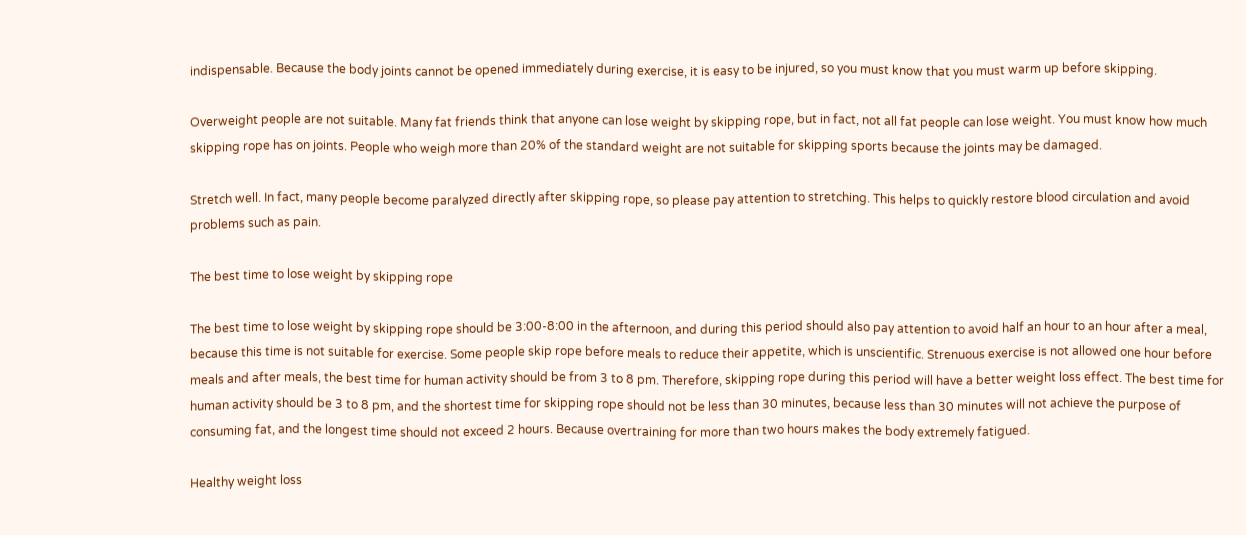indispensable. Because the body joints cannot be opened immediately during exercise, it is easy to be injured, so you must know that you must warm up before skipping.

Overweight people are not suitable. Many fat friends think that anyone can lose weight by skipping rope, but in fact, not all fat people can lose weight. You must know how much skipping rope has on joints. People who weigh more than 20% of the standard weight are not suitable for skipping sports because the joints may be damaged.

Stretch well. In fact, many people become paralyzed directly after skipping rope, so please pay attention to stretching. This helps to quickly restore blood circulation and avoid problems such as pain.

The best time to lose weight by skipping rope

The best time to lose weight by skipping rope should be 3:00-8:00 in the afternoon, and during this period should also pay attention to avoid half an hour to an hour after a meal, because this time is not suitable for exercise. Some people skip rope before meals to reduce their appetite, which is unscientific. Strenuous exercise is not allowed one hour before meals and after meals, the best time for human activity should be from 3 to 8 pm. Therefore, skipping rope during this period will have a better weight loss effect. The best time for human activity should be 3 to 8 pm, and the shortest time for skipping rope should not be less than 30 minutes, because less than 30 minutes will not achieve the purpose of consuming fat, and the longest time should not exceed 2 hours. Because overtraining for more than two hours makes the body extremely fatigued.

Healthy weight loss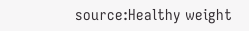source:Healthy weight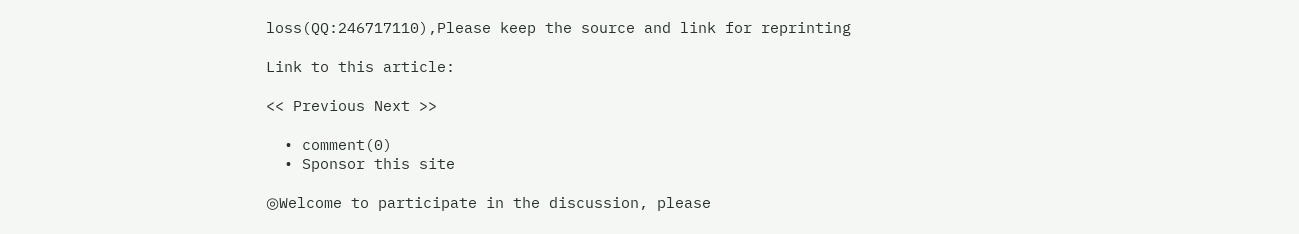loss(QQ:246717110),Please keep the source and link for reprinting

Link to this article:

<< Previous Next >>

  • comment(0)
  • Sponsor this site

◎Welcome to participate in the discussion, please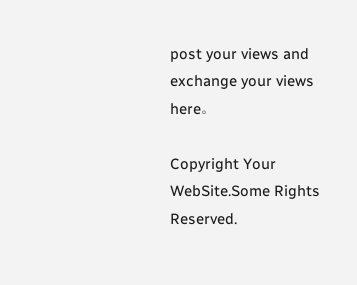post your views and exchange your views here。

Copyright Your WebSite.Some Rights Reserved.